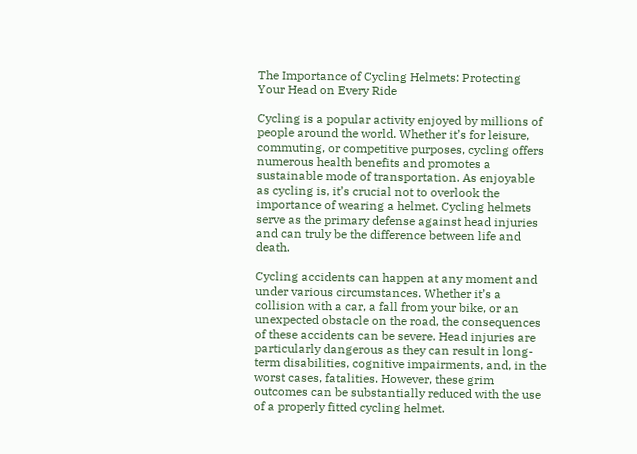The Importance of Cycling Helmets: Protecting Your Head on Every Ride

Cycling is a popular activity enjoyed by millions of people around the world. Whether it’s for leisure, commuting, or competitive purposes, cycling offers numerous health benefits and promotes a sustainable mode of transportation. As enjoyable as cycling is, it’s crucial not to overlook the importance of wearing a helmet. Cycling helmets serve as the primary defense against head injuries and can truly be the difference between life and death.

Cycling accidents can happen at any moment and under various circumstances. Whether it’s a collision with a car, a fall from your bike, or an unexpected obstacle on the road, the consequences of these accidents can be severe. Head injuries are particularly dangerous as they can result in long-term disabilities, cognitive impairments, and, in the worst cases, fatalities. However, these grim outcomes can be substantially reduced with the use of a properly fitted cycling helmet.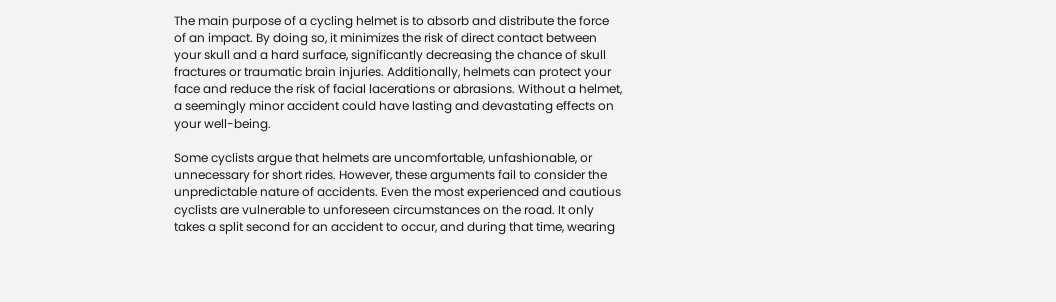The main purpose of a cycling helmet is to absorb and distribute the force of an impact. By doing so, it minimizes the risk of direct contact between your skull and a hard surface, significantly decreasing the chance of skull fractures or traumatic brain injuries. Additionally, helmets can protect your face and reduce the risk of facial lacerations or abrasions. Without a helmet, a seemingly minor accident could have lasting and devastating effects on your well-being.

Some cyclists argue that helmets are uncomfortable, unfashionable, or unnecessary for short rides. However, these arguments fail to consider the unpredictable nature of accidents. Even the most experienced and cautious cyclists are vulnerable to unforeseen circumstances on the road. It only takes a split second for an accident to occur, and during that time, wearing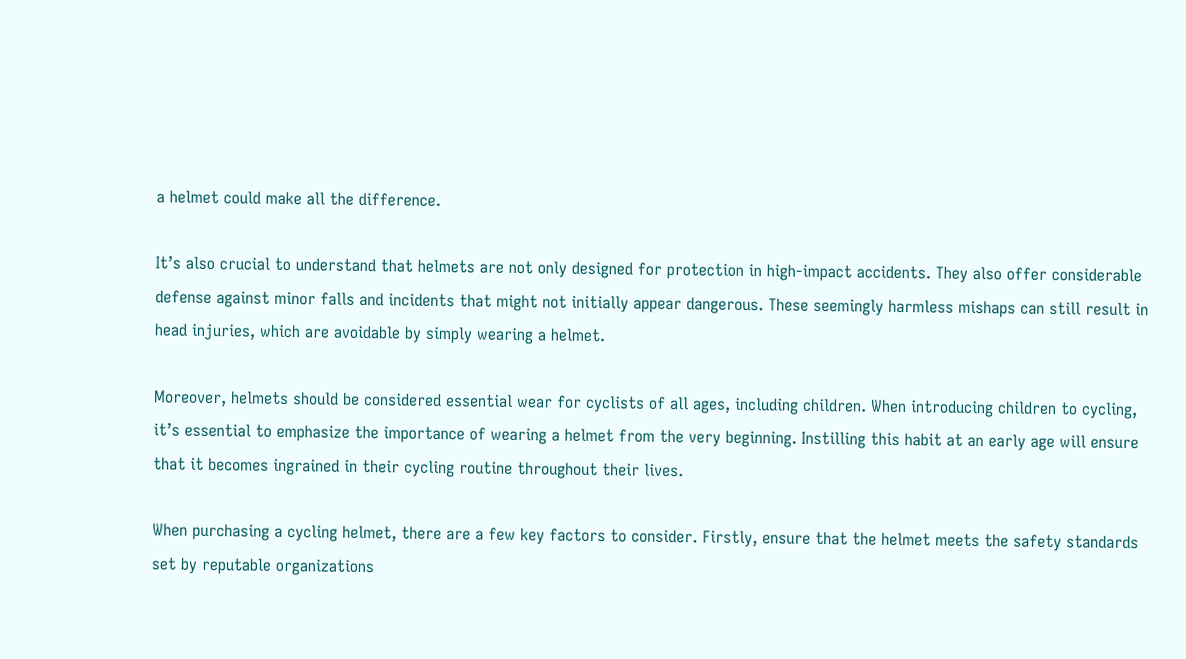a helmet could make all the difference.

It’s also crucial to understand that helmets are not only designed for protection in high-impact accidents. They also offer considerable defense against minor falls and incidents that might not initially appear dangerous. These seemingly harmless mishaps can still result in head injuries, which are avoidable by simply wearing a helmet.

Moreover, helmets should be considered essential wear for cyclists of all ages, including children. When introducing children to cycling, it’s essential to emphasize the importance of wearing a helmet from the very beginning. Instilling this habit at an early age will ensure that it becomes ingrained in their cycling routine throughout their lives.

When purchasing a cycling helmet, there are a few key factors to consider. Firstly, ensure that the helmet meets the safety standards set by reputable organizations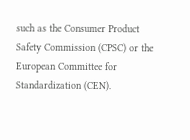such as the Consumer Product Safety Commission (CPSC) or the European Committee for Standardization (CEN).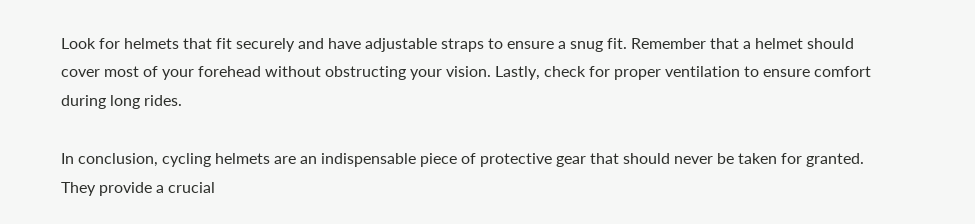Look for helmets that fit securely and have adjustable straps to ensure a snug fit. Remember that a helmet should cover most of your forehead without obstructing your vision. Lastly, check for proper ventilation to ensure comfort during long rides.

In conclusion, cycling helmets are an indispensable piece of protective gear that should never be taken for granted. They provide a crucial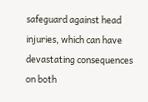safeguard against head injuries, which can have devastating consequences on both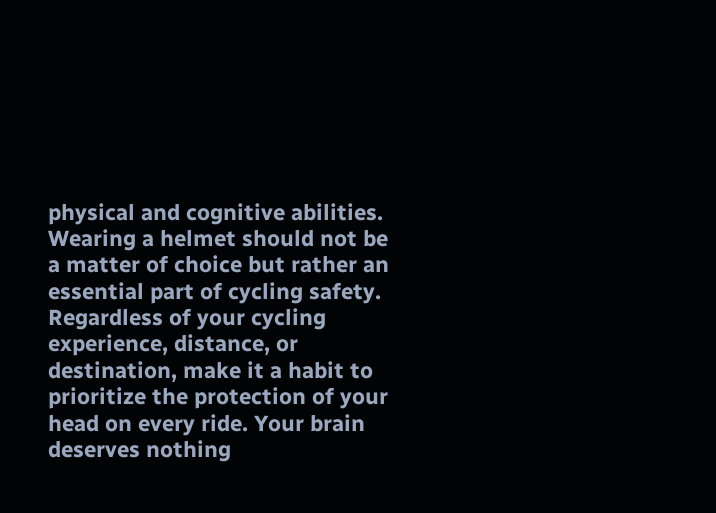physical and cognitive abilities. Wearing a helmet should not be a matter of choice but rather an essential part of cycling safety. Regardless of your cycling experience, distance, or destination, make it a habit to prioritize the protection of your head on every ride. Your brain deserves nothing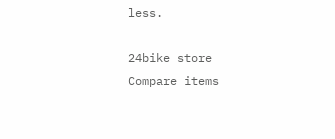less.

24bike store
Compare items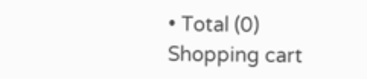• Total (0)
Shopping cart